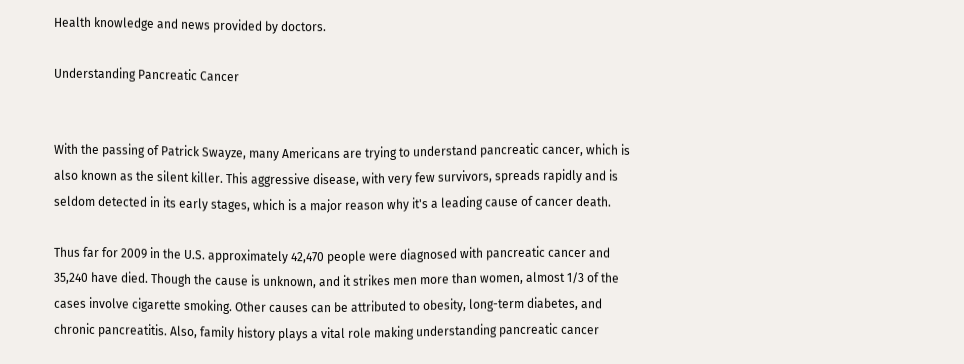Health knowledge and news provided by doctors.

Understanding Pancreatic Cancer


With the passing of Patrick Swayze, many Americans are trying to understand pancreatic cancer, which is also known as the silent killer. This aggressive disease, with very few survivors, spreads rapidly and is seldom detected in its early stages, which is a major reason why it's a leading cause of cancer death.

Thus far for 2009 in the U.S. approximately 42,470 people were diagnosed with pancreatic cancer and 35,240 have died. Though the cause is unknown, and it strikes men more than women, almost 1/3 of the cases involve cigarette smoking. Other causes can be attributed to obesity, long-term diabetes, and chronic pancreatitis. Also, family history plays a vital role making understanding pancreatic cancer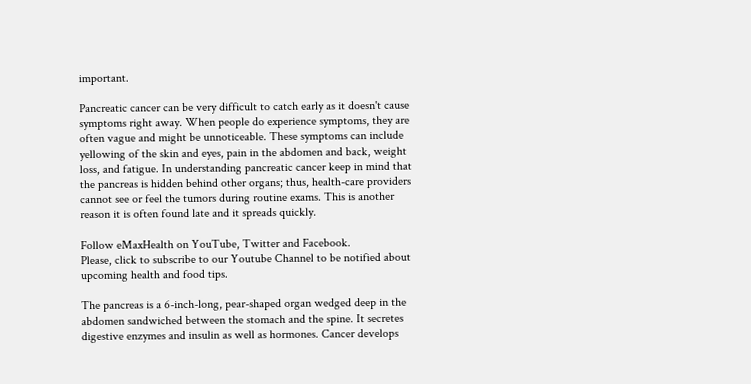important.

Pancreatic cancer can be very difficult to catch early as it doesn't cause symptoms right away. When people do experience symptoms, they are often vague and might be unnoticeable. These symptoms can include yellowing of the skin and eyes, pain in the abdomen and back, weight loss, and fatigue. In understanding pancreatic cancer keep in mind that the pancreas is hidden behind other organs; thus, health-care providers cannot see or feel the tumors during routine exams. This is another reason it is often found late and it spreads quickly.

Follow eMaxHealth on YouTube, Twitter and Facebook.
Please, click to subscribe to our Youtube Channel to be notified about upcoming health and food tips.

The pancreas is a 6-inch-long, pear-shaped organ wedged deep in the abdomen sandwiched between the stomach and the spine. It secretes digestive enzymes and insulin as well as hormones. Cancer develops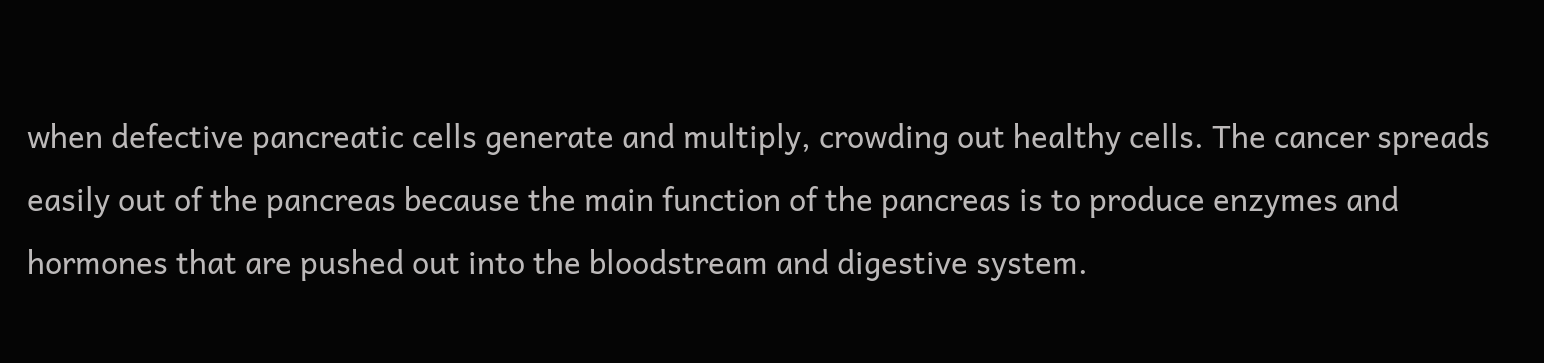when defective pancreatic cells generate and multiply, crowding out healthy cells. The cancer spreads easily out of the pancreas because the main function of the pancreas is to produce enzymes and hormones that are pushed out into the bloodstream and digestive system.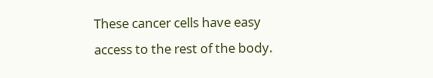These cancer cells have easy access to the rest of the body.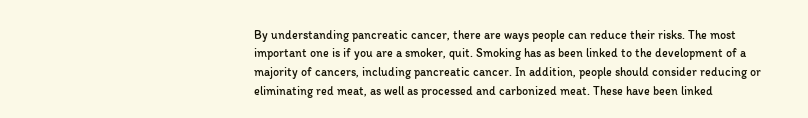By understanding pancreatic cancer, there are ways people can reduce their risks. The most important one is if you are a smoker, quit. Smoking has as been linked to the development of a majority of cancers, including pancreatic cancer. In addition, people should consider reducing or eliminating red meat, as well as processed and carbonized meat. These have been linked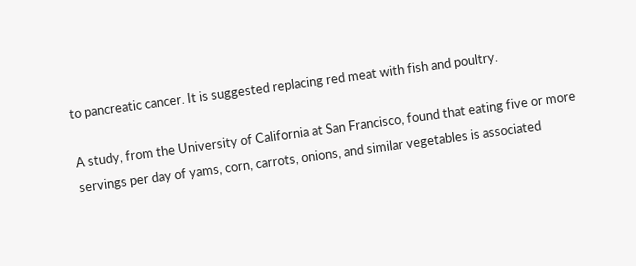to pancreatic cancer. It is suggested replacing red meat with fish and poultry.

A study, from the University of California at San Francisco, found that eating five or more servings per day of yams, corn, carrots, onions, and similar vegetables is associated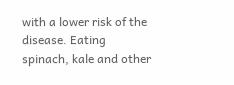with a lower risk of the disease. Eating spinach, kale and other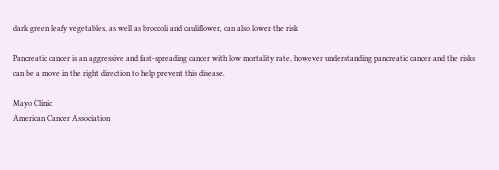dark green leafy vegetables, as well as broccoli and cauliflower, can also lower the risk

Pancreatic cancer is an aggressive and fast-spreading cancer with low mortality rate, however understanding pancreatic cancer and the risks can be a move in the right direction to help prevent this disease.

Mayo Clinic
American Cancer Association